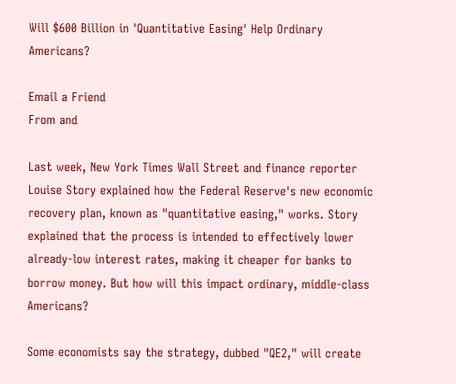Will $600 Billion in 'Quantitative Easing' Help Ordinary Americans?

Email a Friend
From and

Last week, New York Times Wall Street and finance reporter Louise Story explained how the Federal Reserve's new economic recovery plan, known as "quantitative easing," works. Story explained that the process is intended to effectively lower already-low interest rates, making it cheaper for banks to borrow money. But how will this impact ordinary, middle-class Americans?

Some economists say the strategy, dubbed "QE2," will create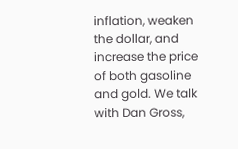inflation, weaken the dollar, and increase the price of both gasoline and gold. We talk with Dan Gross,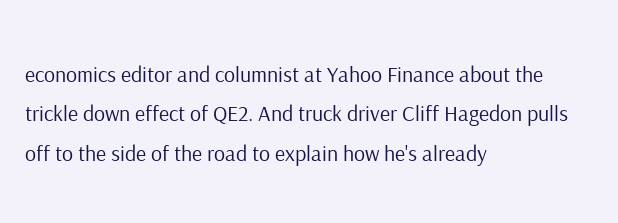economics editor and columnist at Yahoo Finance about the trickle down effect of QE2. And truck driver Cliff Hagedon pulls off to the side of the road to explain how he's already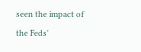seen the impact of the Feds'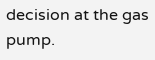decision at the gas pump.